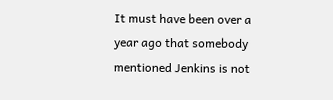It must have been over a year ago that somebody mentioned Jenkins is not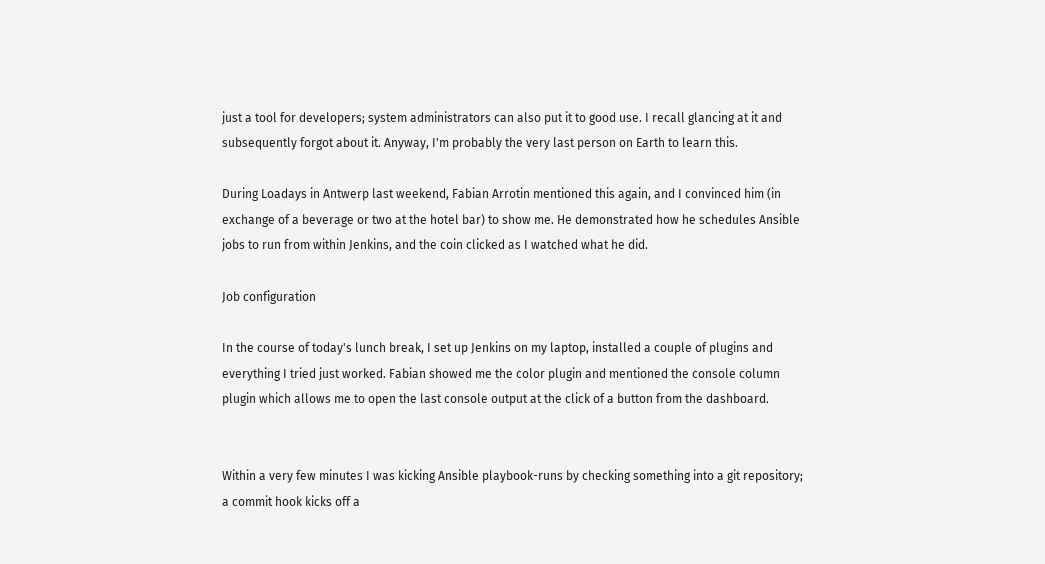just a tool for developers; system administrators can also put it to good use. I recall glancing at it and subsequently forgot about it. Anyway, I'm probably the very last person on Earth to learn this.

During Loadays in Antwerp last weekend, Fabian Arrotin mentioned this again, and I convinced him (in exchange of a beverage or two at the hotel bar) to show me. He demonstrated how he schedules Ansible jobs to run from within Jenkins, and the coin clicked as I watched what he did.

Job configuration

In the course of today's lunch break, I set up Jenkins on my laptop, installed a couple of plugins and everything I tried just worked. Fabian showed me the color plugin and mentioned the console column plugin which allows me to open the last console output at the click of a button from the dashboard.


Within a very few minutes I was kicking Ansible playbook-runs by checking something into a git repository; a commit hook kicks off a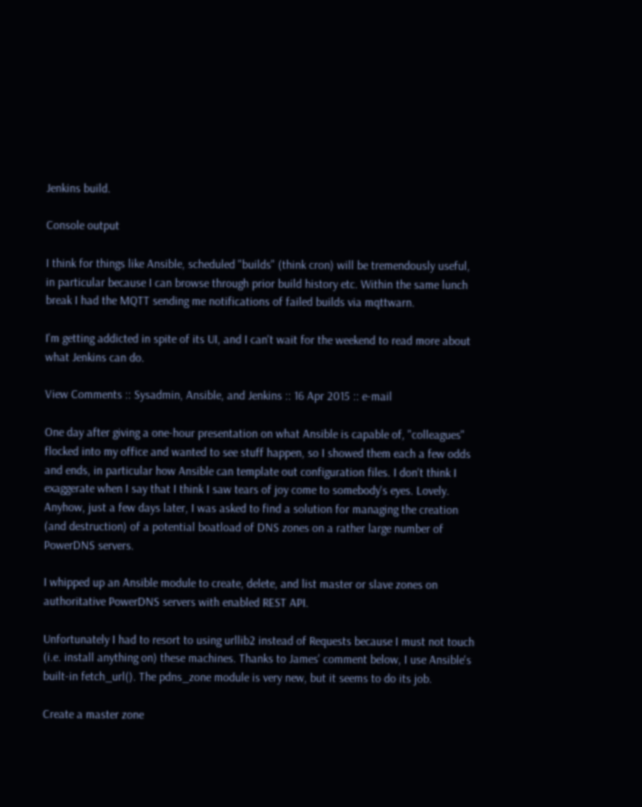Jenkins build.

Console output

I think for things like Ansible, scheduled "builds" (think cron) will be tremendously useful, in particular because I can browse through prior build history etc. Within the same lunch break I had the MQTT sending me notifications of failed builds via mqttwarn.

I'm getting addicted in spite of its UI, and I can't wait for the weekend to read more about what Jenkins can do.

View Comments :: Sysadmin, Ansible, and Jenkins :: 16 Apr 2015 :: e-mail

One day after giving a one-hour presentation on what Ansible is capable of, "colleagues" flocked into my office and wanted to see stuff happen, so I showed them each a few odds and ends, in particular how Ansible can template out configuration files. I don't think I exaggerate when I say that I think I saw tears of joy come to somebody's eyes. Lovely. Anyhow, just a few days later, I was asked to find a solution for managing the creation (and destruction) of a potential boatload of DNS zones on a rather large number of PowerDNS servers.

I whipped up an Ansible module to create, delete, and list master or slave zones on authoritative PowerDNS servers with enabled REST API.

Unfortunately I had to resort to using urllib2 instead of Requests because I must not touch (i.e. install anything on) these machines. Thanks to James' comment below, I use Ansible's built-in fetch_url(). The pdns_zone module is very new, but it seems to do its job.

Create a master zone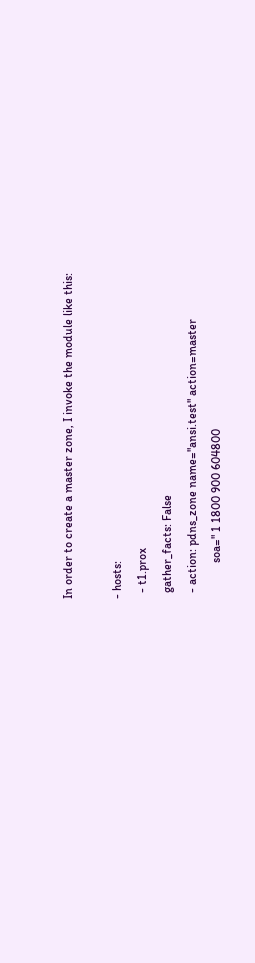In order to create a master zone, I invoke the module like this:

- hosts:
  - t1.prox
  gather_facts: False
  - action: pdns_zone name="ansi.test" action=master
            soa=" 1 1800 900 604800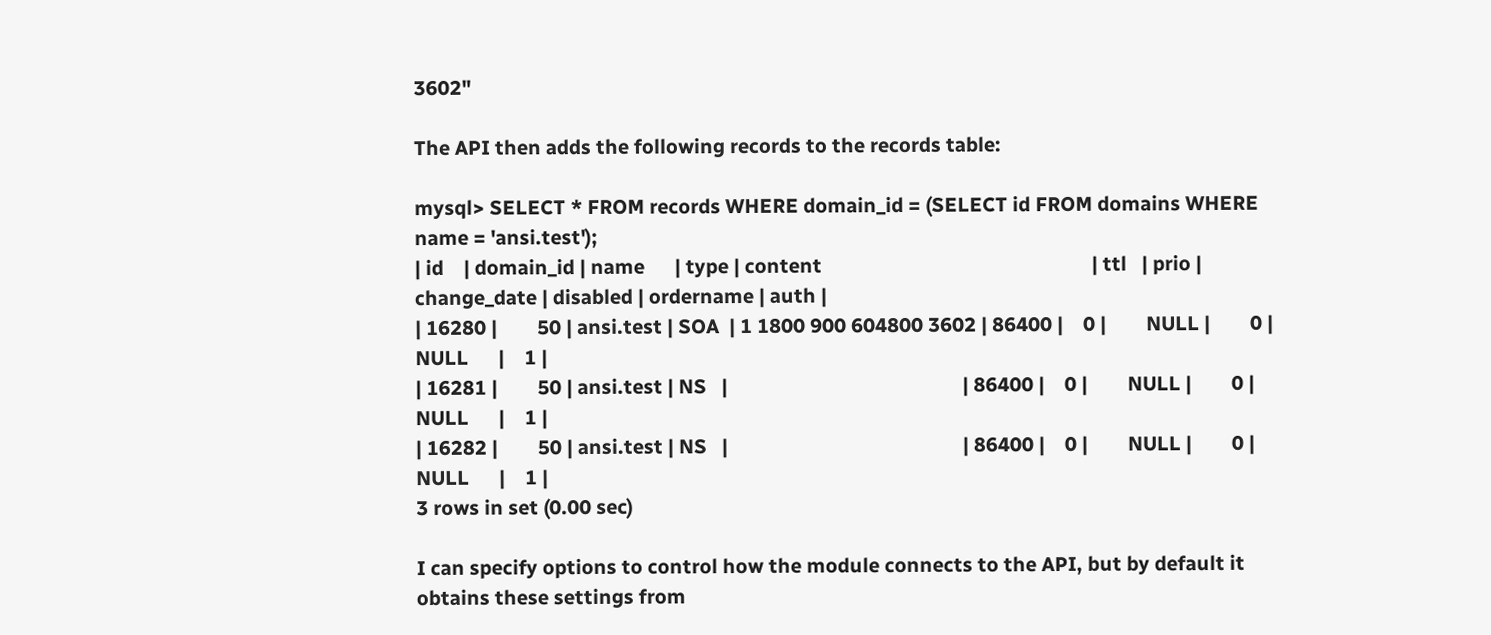3602"

The API then adds the following records to the records table:

mysql> SELECT * FROM records WHERE domain_id = (SELECT id FROM domains WHERE name = 'ansi.test');
| id    | domain_id | name      | type | content                                                      | ttl   | prio | change_date | disabled | ordername | auth |
| 16280 |        50 | ansi.test | SOA  | 1 1800 900 604800 3602 | 86400 |    0 |        NULL |        0 | NULL      |    1 |
| 16281 |        50 | ansi.test | NS   |                                               | 86400 |    0 |        NULL |        0 | NULL      |    1 |
| 16282 |        50 | ansi.test | NS   |                                               | 86400 |    0 |        NULL |        0 | NULL      |    1 |
3 rows in set (0.00 sec)

I can specify options to control how the module connects to the API, but by default it obtains these settings from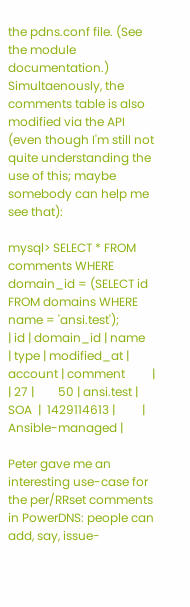the pdns.conf file. (See the module documentation.) Simultaenously, the comments table is also modified via the API (even though I'm still not quite understanding the use of this; maybe somebody can help me see that):

mysql> SELECT * FROM comments WHERE domain_id = (SELECT id FROM domains WHERE name = 'ansi.test');
| id | domain_id | name      | type | modified_at | account | comment         |
| 27 |        50 | ansi.test | SOA  |  1429114613 |         | Ansible-managed |

Peter gave me an interesting use-case for the per/RRset comments in PowerDNS: people can add, say, issue-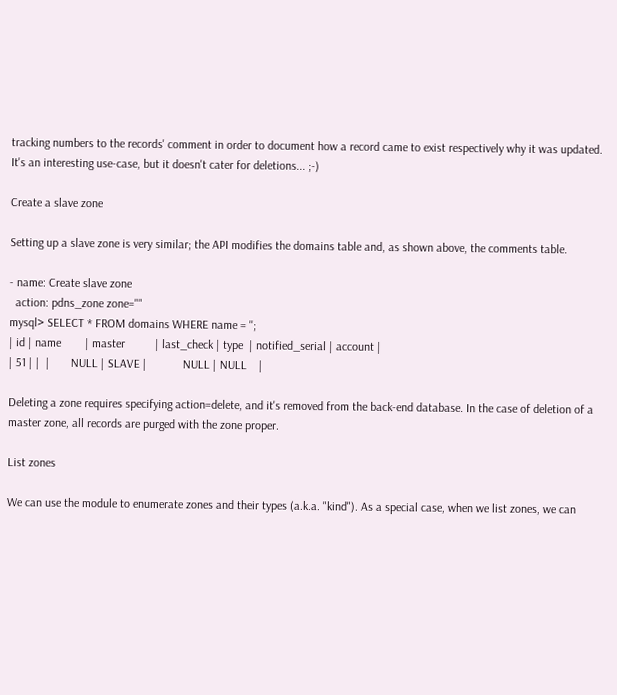tracking numbers to the records' comment in order to document how a record came to exist respectively why it was updated. It's an interesting use-case, but it doesn't cater for deletions... ;-)

Create a slave zone

Setting up a slave zone is very similar; the API modifies the domains table and, as shown above, the comments table.

- name: Create slave zone
  action: pdns_zone zone=""
mysql> SELECT * FROM domains WHERE name = '';
| id | name        | master          | last_check | type  | notified_serial | account |
| 51 | |  |       NULL | SLAVE |            NULL | NULL    |

Deleting a zone requires specifying action=delete, and it's removed from the back-end database. In the case of deletion of a master zone, all records are purged with the zone proper.

List zones

We can use the module to enumerate zones and their types (a.k.a. "kind"). As a special case, when we list zones, we can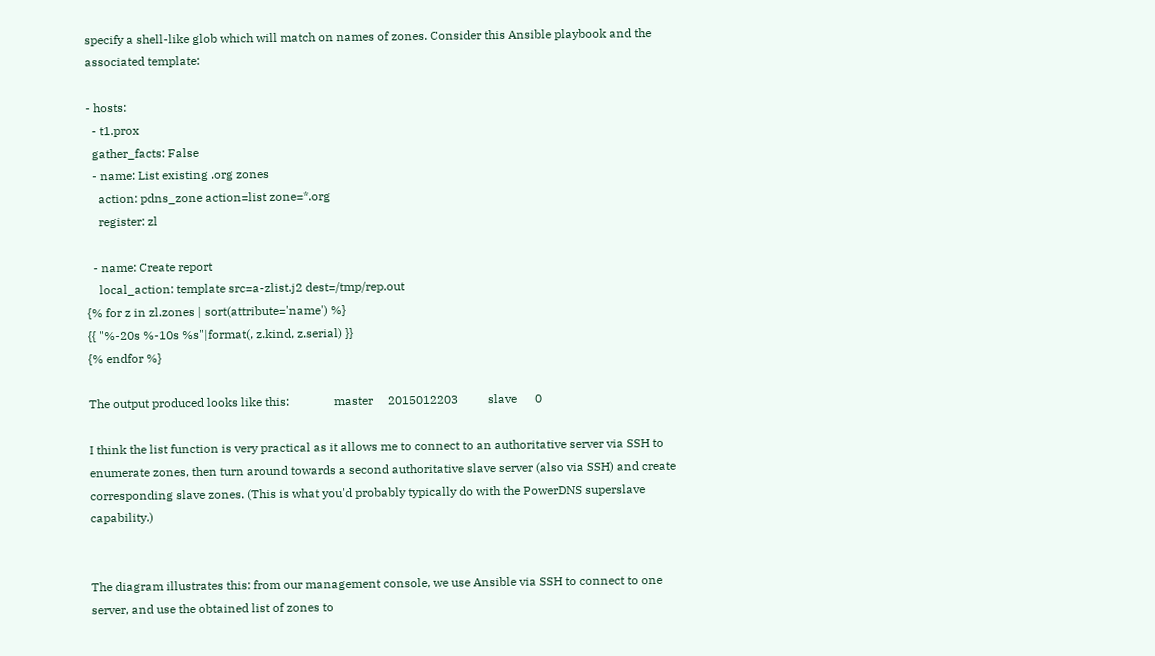specify a shell-like glob which will match on names of zones. Consider this Ansible playbook and the associated template:

- hosts:
  - t1.prox
  gather_facts: False
  - name: List existing .org zones
    action: pdns_zone action=list zone=*.org
    register: zl

  - name: Create report
    local_action: template src=a-zlist.j2 dest=/tmp/rep.out
{% for z in zl.zones | sort(attribute='name') %}
{{ "%-20s %-10s %s"|format(, z.kind, z.serial) }}
{% endfor %}

The output produced looks like this:               master     2015012203          slave      0

I think the list function is very practical as it allows me to connect to an authoritative server via SSH to enumerate zones, then turn around towards a second authoritative slave server (also via SSH) and create corresponding slave zones. (This is what you'd probably typically do with the PowerDNS superslave capability.)


The diagram illustrates this: from our management console, we use Ansible via SSH to connect to one server, and use the obtained list of zones to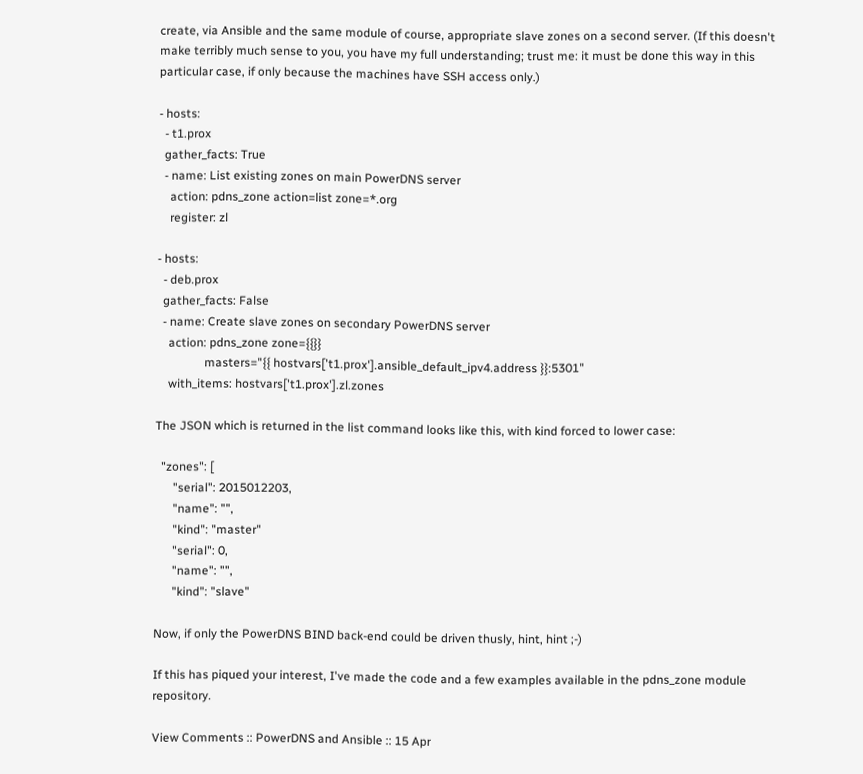create, via Ansible and the same module of course, appropriate slave zones on a second server. (If this doesn't make terribly much sense to you, you have my full understanding; trust me: it must be done this way in this particular case, if only because the machines have SSH access only.)

- hosts:
  - t1.prox
  gather_facts: True
  - name: List existing zones on main PowerDNS server
    action: pdns_zone action=list zone=*.org
    register: zl

- hosts:
  - deb.prox
  gather_facts: False
  - name: Create slave zones on secondary PowerDNS server
    action: pdns_zone zone={{}}
                masters="{{ hostvars['t1.prox'].ansible_default_ipv4.address }}:5301"
    with_items: hostvars['t1.prox'].zl.zones

The JSON which is returned in the list command looks like this, with kind forced to lower case:

  "zones": [
      "serial": 2015012203,
      "name": "",
      "kind": "master"
      "serial": 0,
      "name": "",
      "kind": "slave"

Now, if only the PowerDNS BIND back-end could be driven thusly, hint, hint ;-)

If this has piqued your interest, I've made the code and a few examples available in the pdns_zone module repository.

View Comments :: PowerDNS and Ansible :: 15 Apr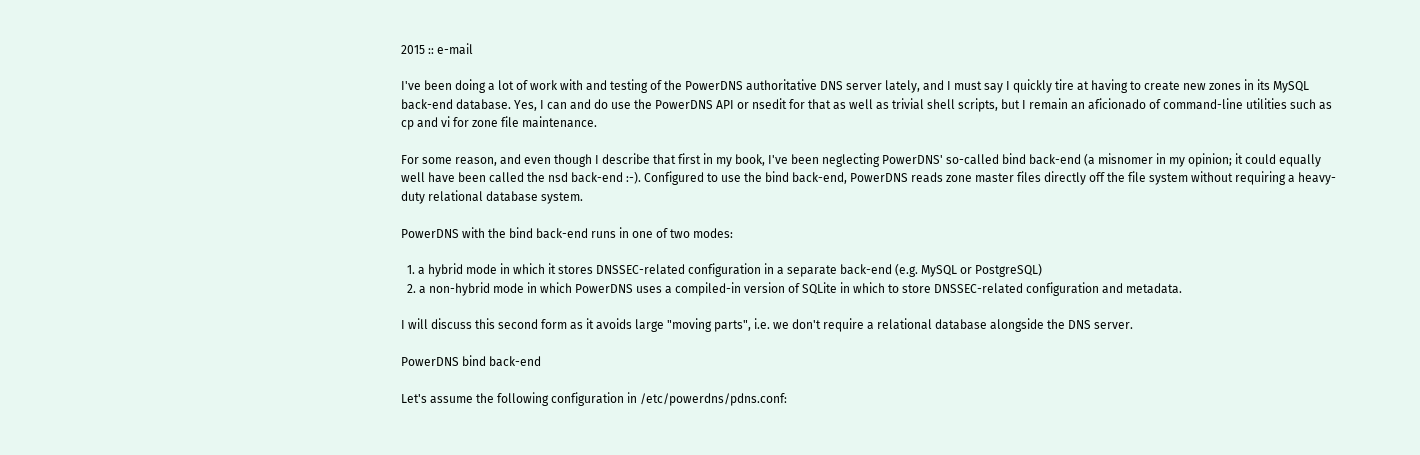2015 :: e-mail

I've been doing a lot of work with and testing of the PowerDNS authoritative DNS server lately, and I must say I quickly tire at having to create new zones in its MySQL back-end database. Yes, I can and do use the PowerDNS API or nsedit for that as well as trivial shell scripts, but I remain an aficionado of command-line utilities such as cp and vi for zone file maintenance.

For some reason, and even though I describe that first in my book, I've been neglecting PowerDNS' so-called bind back-end (a misnomer in my opinion; it could equally well have been called the nsd back-end :-). Configured to use the bind back-end, PowerDNS reads zone master files directly off the file system without requiring a heavy-duty relational database system.

PowerDNS with the bind back-end runs in one of two modes:

  1. a hybrid mode in which it stores DNSSEC-related configuration in a separate back-end (e.g. MySQL or PostgreSQL)
  2. a non-hybrid mode in which PowerDNS uses a compiled-in version of SQLite in which to store DNSSEC-related configuration and metadata.

I will discuss this second form as it avoids large "moving parts", i.e. we don't require a relational database alongside the DNS server.

PowerDNS bind back-end

Let's assume the following configuration in /etc/powerdns/pdns.conf: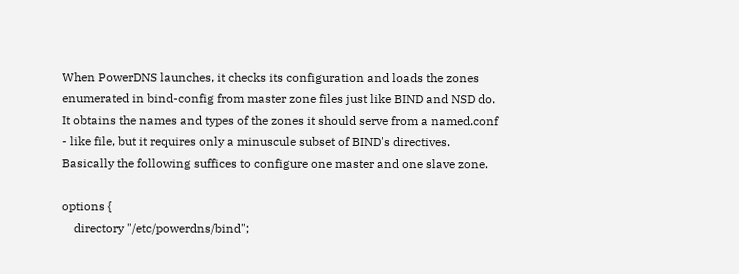When PowerDNS launches, it checks its configuration and loads the zones enumerated in bind-config from master zone files just like BIND and NSD do. It obtains the names and types of the zones it should serve from a named.conf - like file, but it requires only a minuscule subset of BIND's directives. Basically the following suffices to configure one master and one slave zone.

options {
    directory "/etc/powerdns/bind";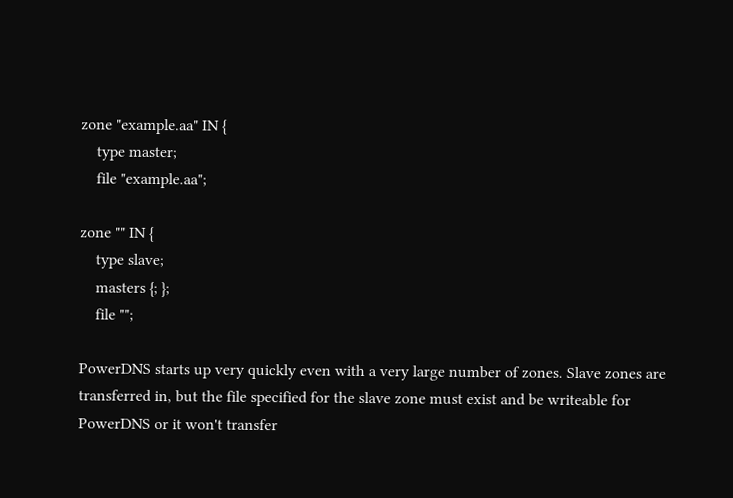zone "example.aa" IN {
    type master;
    file "example.aa";

zone "" IN {
    type slave;
    masters {; };
    file "";

PowerDNS starts up very quickly even with a very large number of zones. Slave zones are transferred in, but the file specified for the slave zone must exist and be writeable for PowerDNS or it won't transfer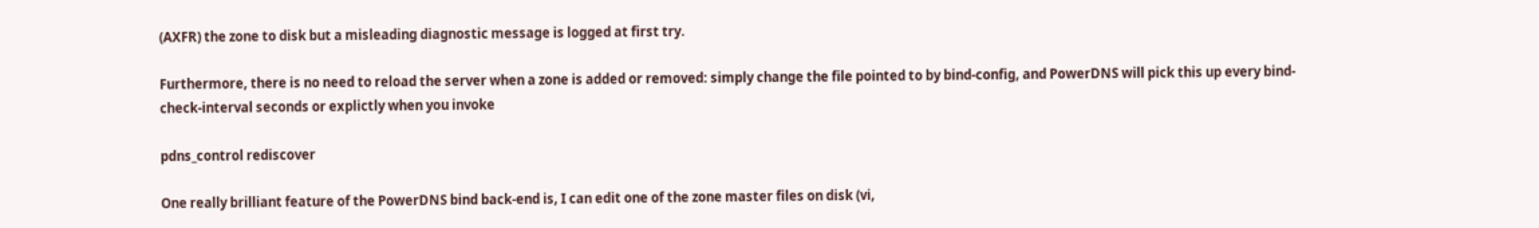(AXFR) the zone to disk but a misleading diagnostic message is logged at first try.

Furthermore, there is no need to reload the server when a zone is added or removed: simply change the file pointed to by bind-config, and PowerDNS will pick this up every bind-check-interval seconds or explictly when you invoke

pdns_control rediscover

One really brilliant feature of the PowerDNS bind back-end is, I can edit one of the zone master files on disk (vi,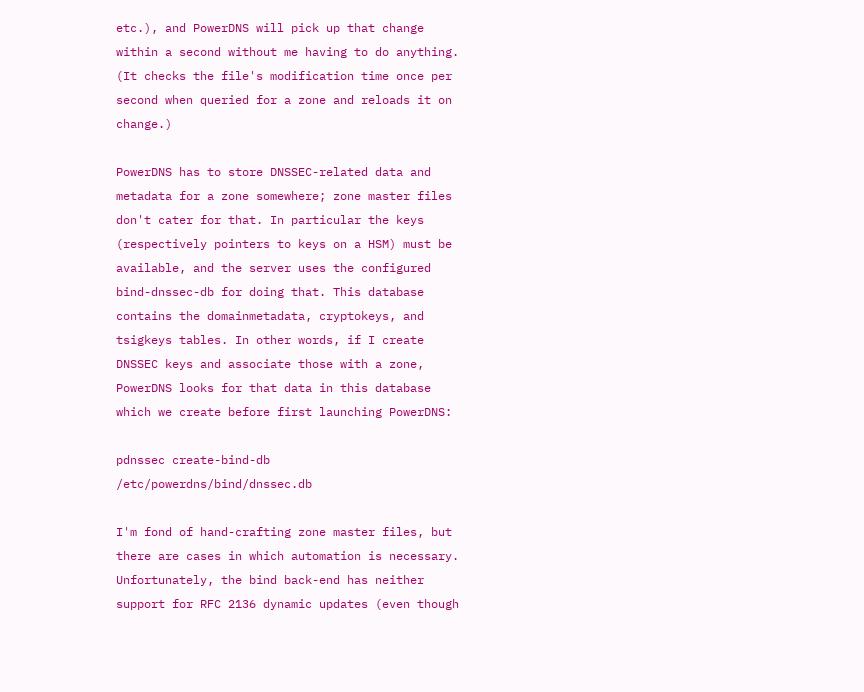etc.), and PowerDNS will pick up that change within a second without me having to do anything. (It checks the file's modification time once per second when queried for a zone and reloads it on change.)

PowerDNS has to store DNSSEC-related data and metadata for a zone somewhere; zone master files don't cater for that. In particular the keys (respectively pointers to keys on a HSM) must be available, and the server uses the configured bind-dnssec-db for doing that. This database contains the domainmetadata, cryptokeys, and tsigkeys tables. In other words, if I create DNSSEC keys and associate those with a zone, PowerDNS looks for that data in this database which we create before first launching PowerDNS:

pdnssec create-bind-db /etc/powerdns/bind/dnssec.db

I'm fond of hand-crafting zone master files, but there are cases in which automation is necessary. Unfortunately, the bind back-end has neither support for RFC 2136 dynamic updates (even though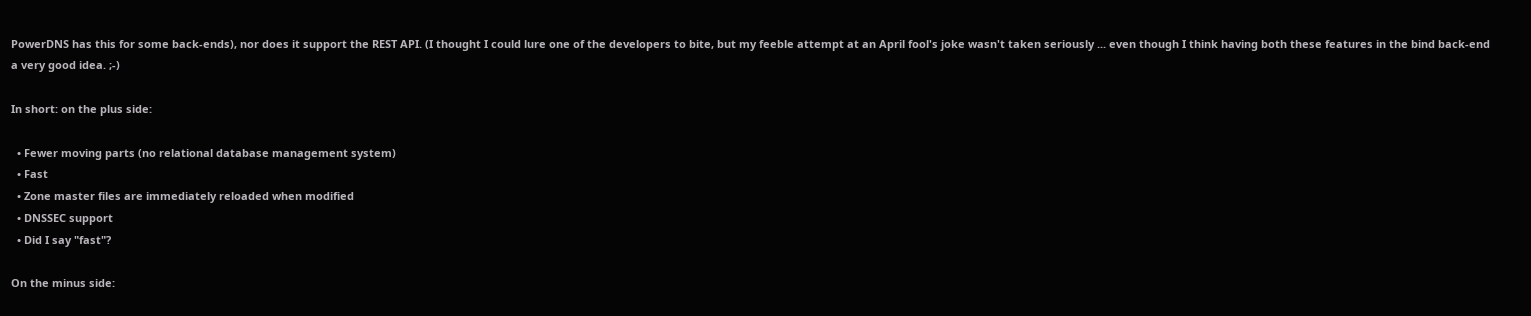PowerDNS has this for some back-ends), nor does it support the REST API. (I thought I could lure one of the developers to bite, but my feeble attempt at an April fool's joke wasn't taken seriously ... even though I think having both these features in the bind back-end a very good idea. ;-)

In short: on the plus side:

  • Fewer moving parts (no relational database management system)
  • Fast
  • Zone master files are immediately reloaded when modified
  • DNSSEC support
  • Did I say "fast"?

On the minus side: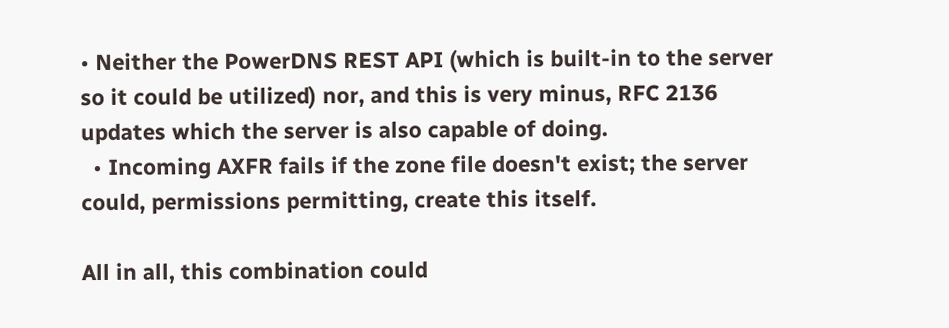• Neither the PowerDNS REST API (which is built-in to the server so it could be utilized) nor, and this is very minus, RFC 2136 updates which the server is also capable of doing.
  • Incoming AXFR fails if the zone file doesn't exist; the server could, permissions permitting, create this itself.

All in all, this combination could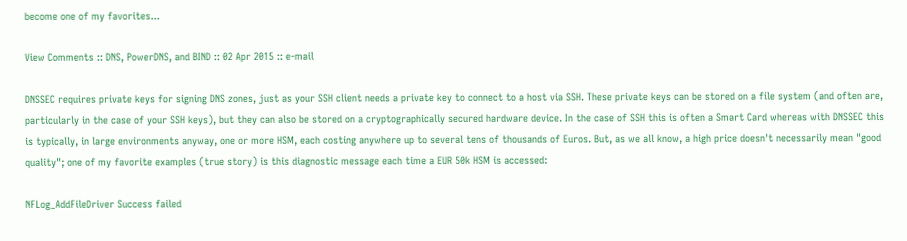become one of my favorites...

View Comments :: DNS, PowerDNS, and BIND :: 02 Apr 2015 :: e-mail

DNSSEC requires private keys for signing DNS zones, just as your SSH client needs a private key to connect to a host via SSH. These private keys can be stored on a file system (and often are, particularly in the case of your SSH keys), but they can also be stored on a cryptographically secured hardware device. In the case of SSH this is often a Smart Card whereas with DNSSEC this is typically, in large environments anyway, one or more HSM, each costing anywhere up to several tens of thousands of Euros. But, as we all know, a high price doesn't necessarily mean "good quality"; one of my favorite examples (true story) is this diagnostic message each time a EUR 50k HSM is accessed:

NFLog_AddFileDriver Success failed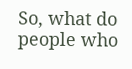So, what do people who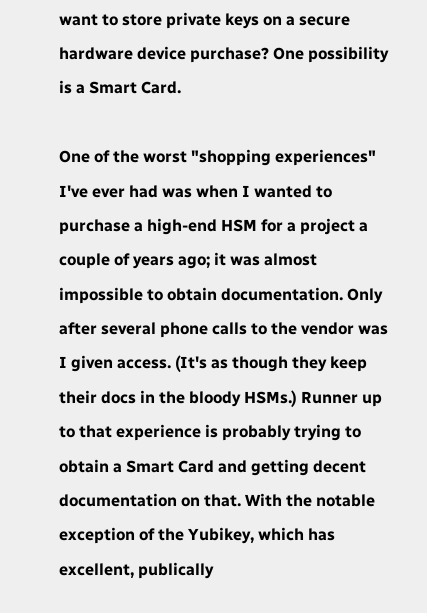want to store private keys on a secure hardware device purchase? One possibility is a Smart Card.

One of the worst "shopping experiences" I've ever had was when I wanted to purchase a high-end HSM for a project a couple of years ago; it was almost impossible to obtain documentation. Only after several phone calls to the vendor was I given access. (It's as though they keep their docs in the bloody HSMs.) Runner up to that experience is probably trying to obtain a Smart Card and getting decent documentation on that. With the notable exception of the Yubikey, which has excellent, publically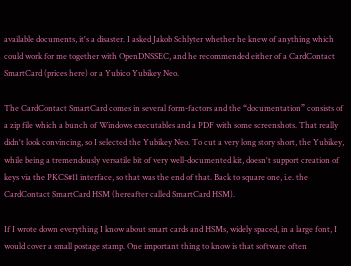available documents, it's a disaster. I asked Jakob Schlyter whether he knew of anything which could work for me together with OpenDNSSEC, and he recommended either of a CardContact SmartCard (prices here) or a Yubico Yubikey Neo.

The CardContact SmartCard comes in several form-factors and the “documentation” consists of a zip file which a bunch of Windows executables and a PDF with some screenshots. That really didn't look convincing, so I selected the Yubikey Neo. To cut a very long story short, the Yubikey, while being a tremendously versatile bit of very well-documented kit, doesn't support creation of keys via the PKCS#11 interface, so that was the end of that. Back to square one, i.e. the CardContact SmartCard HSM (hereafter called SmartCard HSM).

If I wrote down everything I know about smart cards and HSMs, widely spaced, in a large font, I would cover a small postage stamp. One important thing to know is that software often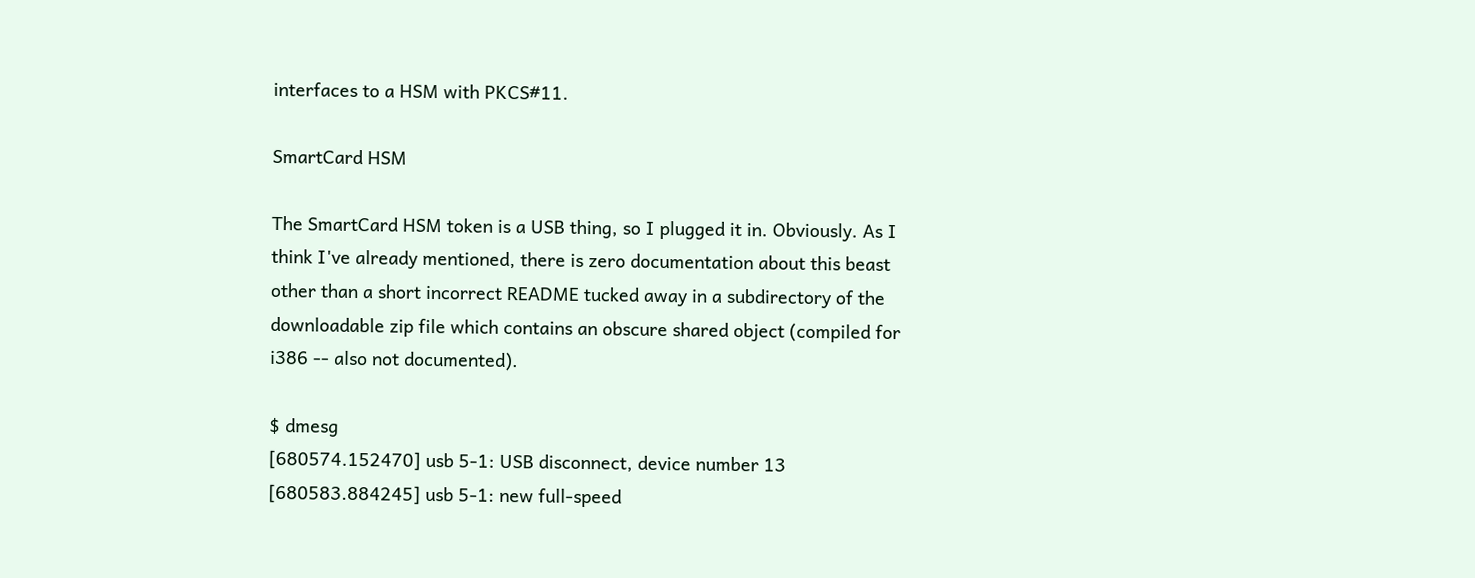interfaces to a HSM with PKCS#11.

SmartCard HSM

The SmartCard HSM token is a USB thing, so I plugged it in. Obviously. As I think I've already mentioned, there is zero documentation about this beast other than a short incorrect README tucked away in a subdirectory of the downloadable zip file which contains an obscure shared object (compiled for i386 -- also not documented).

$ dmesg
[680574.152470] usb 5-1: USB disconnect, device number 13
[680583.884245] usb 5-1: new full-speed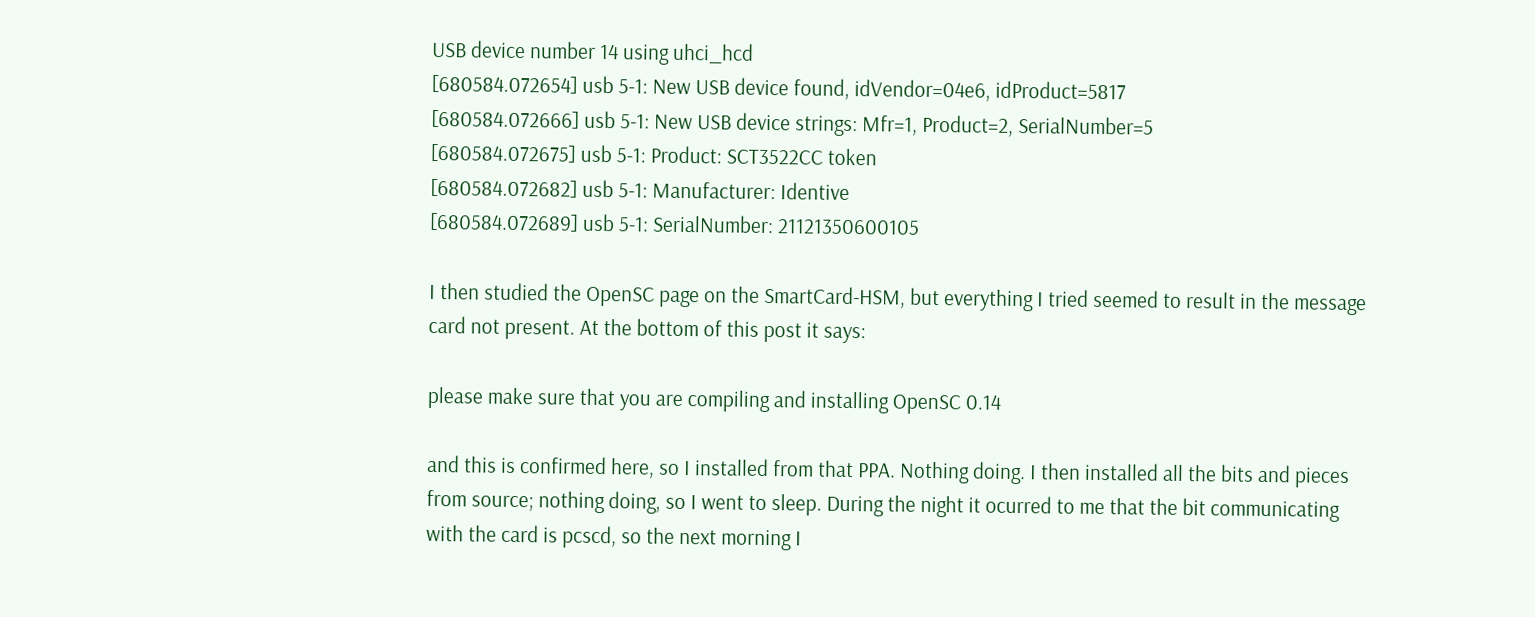USB device number 14 using uhci_hcd
[680584.072654] usb 5-1: New USB device found, idVendor=04e6, idProduct=5817
[680584.072666] usb 5-1: New USB device strings: Mfr=1, Product=2, SerialNumber=5
[680584.072675] usb 5-1: Product: SCT3522CC token
[680584.072682] usb 5-1: Manufacturer: Identive
[680584.072689] usb 5-1: SerialNumber: 21121350600105

I then studied the OpenSC page on the SmartCard-HSM, but everything I tried seemed to result in the message card not present. At the bottom of this post it says:

please make sure that you are compiling and installing OpenSC 0.14

and this is confirmed here, so I installed from that PPA. Nothing doing. I then installed all the bits and pieces from source; nothing doing, so I went to sleep. During the night it ocurred to me that the bit communicating with the card is pcscd, so the next morning I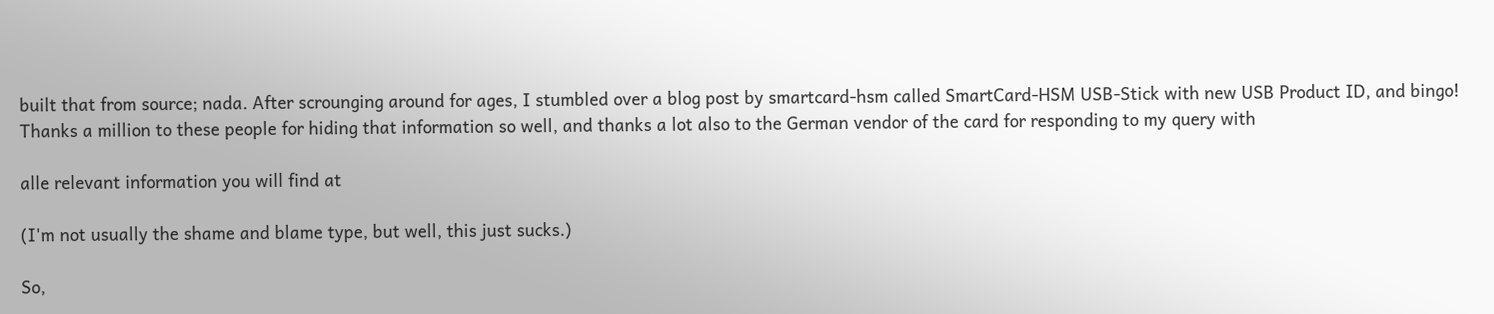built that from source; nada. After scrounging around for ages, I stumbled over a blog post by smartcard-hsm called SmartCard-HSM USB-Stick with new USB Product ID, and bingo! Thanks a million to these people for hiding that information so well, and thanks a lot also to the German vendor of the card for responding to my query with

alle relevant information you will find at

(I'm not usually the shame and blame type, but well, this just sucks.)

So,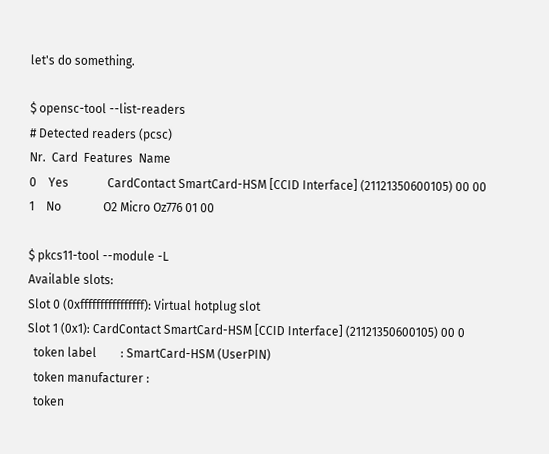let's do something.

$ opensc-tool --list-readers
# Detected readers (pcsc)
Nr.  Card  Features  Name
0    Yes             CardContact SmartCard-HSM [CCID Interface] (21121350600105) 00 00
1    No              O2 Micro Oz776 01 00

$ pkcs11-tool --module -L
Available slots:
Slot 0 (0xffffffffffffffff): Virtual hotplug slot
Slot 1 (0x1): CardContact SmartCard-HSM [CCID Interface] (21121350600105) 00 0
  token label        : SmartCard-HSM (UserPIN)
  token manufacturer :
  token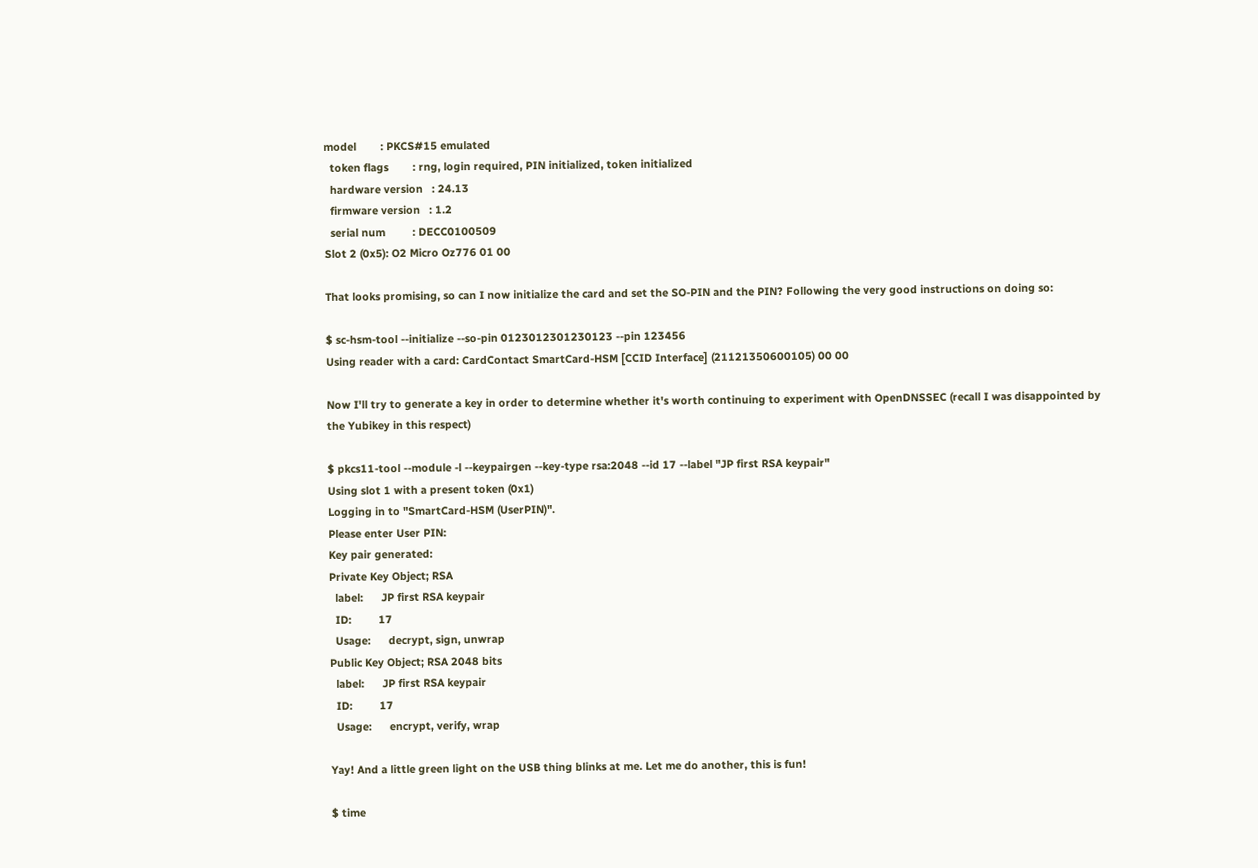model        : PKCS#15 emulated
  token flags        : rng, login required, PIN initialized, token initialized
  hardware version   : 24.13
  firmware version   : 1.2
  serial num         : DECC0100509
Slot 2 (0x5): O2 Micro Oz776 01 00

That looks promising, so can I now initialize the card and set the SO-PIN and the PIN? Following the very good instructions on doing so:

$ sc-hsm-tool --initialize --so-pin 0123012301230123 --pin 123456
Using reader with a card: CardContact SmartCard-HSM [CCID Interface] (21121350600105) 00 00

Now I'll try to generate a key in order to determine whether it's worth continuing to experiment with OpenDNSSEC (recall I was disappointed by the Yubikey in this respect)

$ pkcs11-tool --module -l --keypairgen --key-type rsa:2048 --id 17 --label "JP first RSA keypair"
Using slot 1 with a present token (0x1)
Logging in to "SmartCard-HSM (UserPIN)".
Please enter User PIN:
Key pair generated:
Private Key Object; RSA
  label:      JP first RSA keypair
  ID:         17
  Usage:      decrypt, sign, unwrap
Public Key Object; RSA 2048 bits
  label:      JP first RSA keypair
  ID:         17
  Usage:      encrypt, verify, wrap

Yay! And a little green light on the USB thing blinks at me. Let me do another, this is fun!

$ time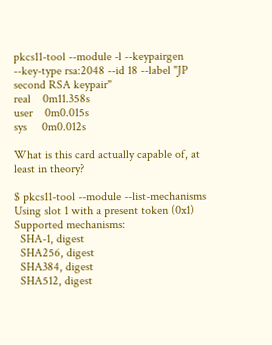pkcs11-tool --module -l --keypairgen --key-type rsa:2048 --id 18 --label "JP second RSA keypair"
real    0m11.358s
user    0m0.015s
sys     0m0.012s

What is this card actually capable of, at least in theory?

$ pkcs11-tool --module --list-mechanisms
Using slot 1 with a present token (0x1)
Supported mechanisms:
  SHA-1, digest
  SHA256, digest
  SHA384, digest
  SHA512, digest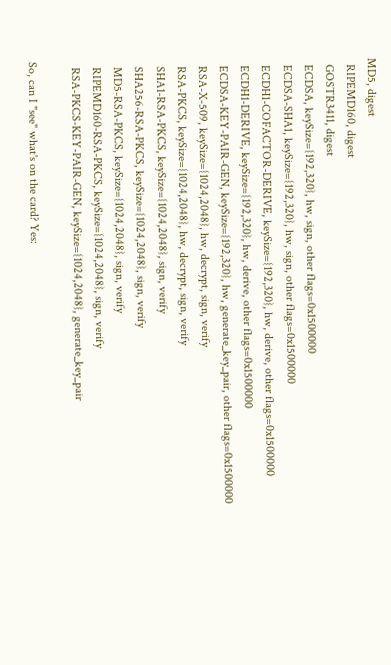MD5, digest
  RIPEMD160, digest
  GOSTR3411, digest
  ECDSA, keySize={192,320}, hw, sign, other flags=0x1500000
  ECDSA-SHA1, keySize={192,320}, hw, sign, other flags=0x1500000
  ECDH1-COFACTOR-DERIVE, keySize={192,320}, hw, derive, other flags=0x1500000
  ECDH1-DERIVE, keySize={192,320}, hw, derive, other flags=0x1500000
  ECDSA-KEY-PAIR-GEN, keySize={192,320}, hw, generate_key_pair, other flags=0x1500000
  RSA-X-509, keySize={1024,2048}, hw, decrypt, sign, verify
  RSA-PKCS, keySize={1024,2048}, hw, decrypt, sign, verify
  SHA1-RSA-PKCS, keySize={1024,2048}, sign, verify
  SHA256-RSA-PKCS, keySize={1024,2048}, sign, verify
  MD5-RSA-PKCS, keySize={1024,2048}, sign, verify
  RIPEMD160-RSA-PKCS, keySize={1024,2048}, sign, verify
  RSA-PKCS-KEY-PAIR-GEN, keySize={1024,2048}, generate_key_pair

So, can I "see" what's on the card? Yes: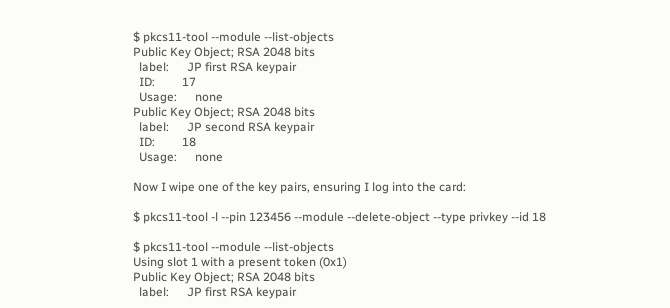$ pkcs11-tool --module --list-objects
Public Key Object; RSA 2048 bits
  label:      JP first RSA keypair
  ID:         17
  Usage:      none
Public Key Object; RSA 2048 bits
  label:      JP second RSA keypair
  ID:         18
  Usage:      none

Now I wipe one of the key pairs, ensuring I log into the card:

$ pkcs11-tool -l --pin 123456 --module --delete-object --type privkey --id 18

$ pkcs11-tool --module --list-objects
Using slot 1 with a present token (0x1)
Public Key Object; RSA 2048 bits
  label:      JP first RSA keypair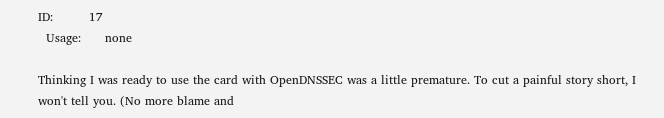ID:         17
  Usage:      none

Thinking I was ready to use the card with OpenDNSSEC was a little premature. To cut a painful story short, I won't tell you. (No more blame and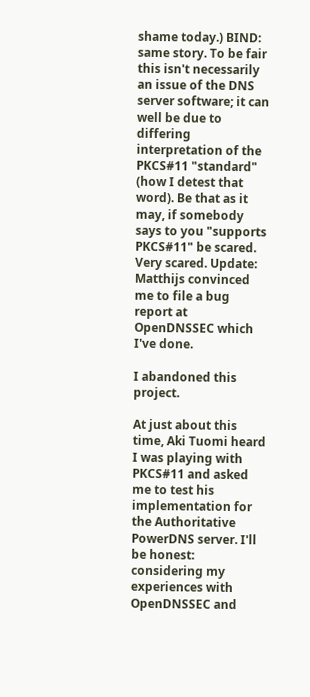shame today.) BIND: same story. To be fair this isn't necessarily an issue of the DNS server software; it can well be due to differing interpretation of the PKCS#11 "standard" (how I detest that word). Be that as it may, if somebody says to you "supports PKCS#11" be scared. Very scared. Update: Matthijs convinced me to file a bug report at OpenDNSSEC which I've done.

I abandoned this project.

At just about this time, Aki Tuomi heard I was playing with PKCS#11 and asked me to test his implementation for the Authoritative PowerDNS server. I'll be honest: considering my experiences with OpenDNSSEC and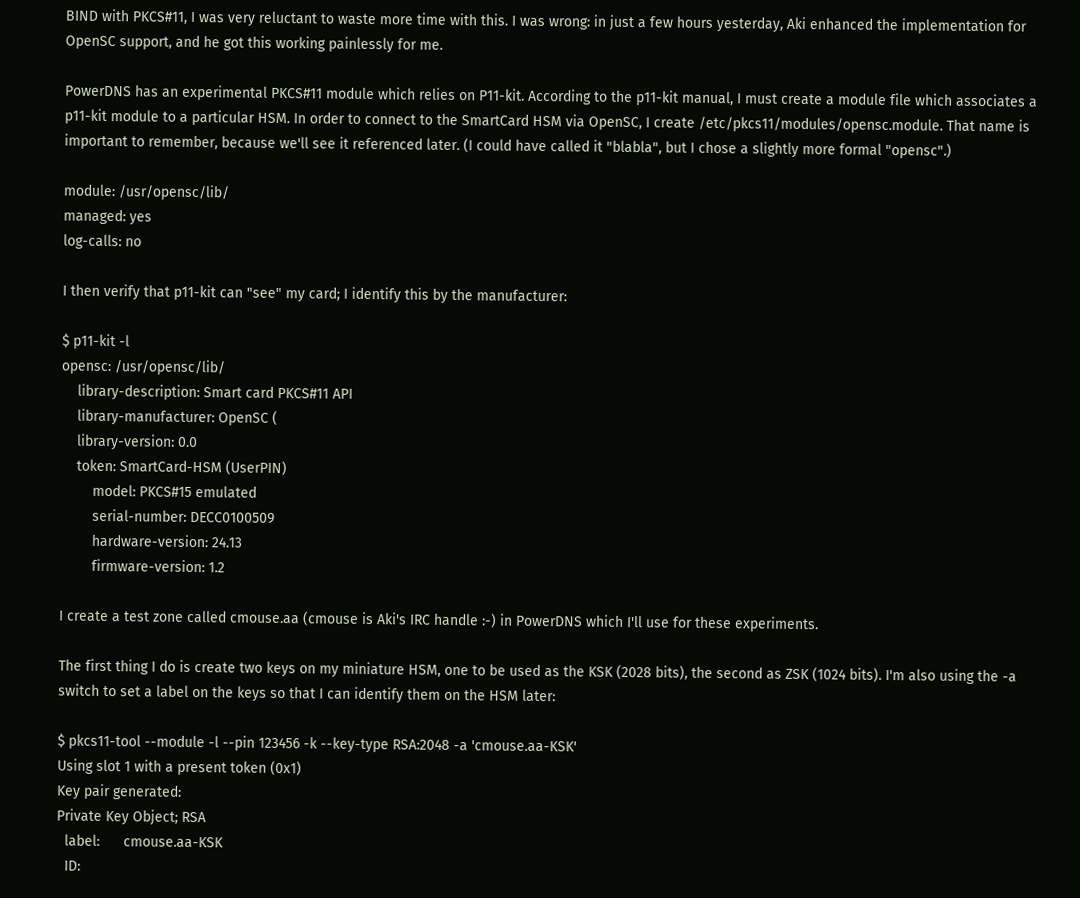BIND with PKCS#11, I was very reluctant to waste more time with this. I was wrong: in just a few hours yesterday, Aki enhanced the implementation for OpenSC support, and he got this working painlessly for me.

PowerDNS has an experimental PKCS#11 module which relies on P11-kit. According to the p11-kit manual, I must create a module file which associates a p11-kit module to a particular HSM. In order to connect to the SmartCard HSM via OpenSC, I create /etc/pkcs11/modules/opensc.module. That name is important to remember, because we'll see it referenced later. (I could have called it "blabla", but I chose a slightly more formal "opensc".)

module: /usr/opensc/lib/
managed: yes
log-calls: no

I then verify that p11-kit can "see" my card; I identify this by the manufacturer:

$ p11-kit -l
opensc: /usr/opensc/lib/
    library-description: Smart card PKCS#11 API
    library-manufacturer: OpenSC (
    library-version: 0.0
    token: SmartCard-HSM (UserPIN)
        model: PKCS#15 emulated
        serial-number: DECC0100509
        hardware-version: 24.13
        firmware-version: 1.2

I create a test zone called cmouse.aa (cmouse is Aki's IRC handle :-) in PowerDNS which I'll use for these experiments.

The first thing I do is create two keys on my miniature HSM, one to be used as the KSK (2028 bits), the second as ZSK (1024 bits). I'm also using the -a switch to set a label on the keys so that I can identify them on the HSM later:

$ pkcs11-tool --module -l --pin 123456 -k --key-type RSA:2048 -a 'cmouse.aa-KSK'
Using slot 1 with a present token (0x1)
Key pair generated:
Private Key Object; RSA
  label:      cmouse.aa-KSK
  ID: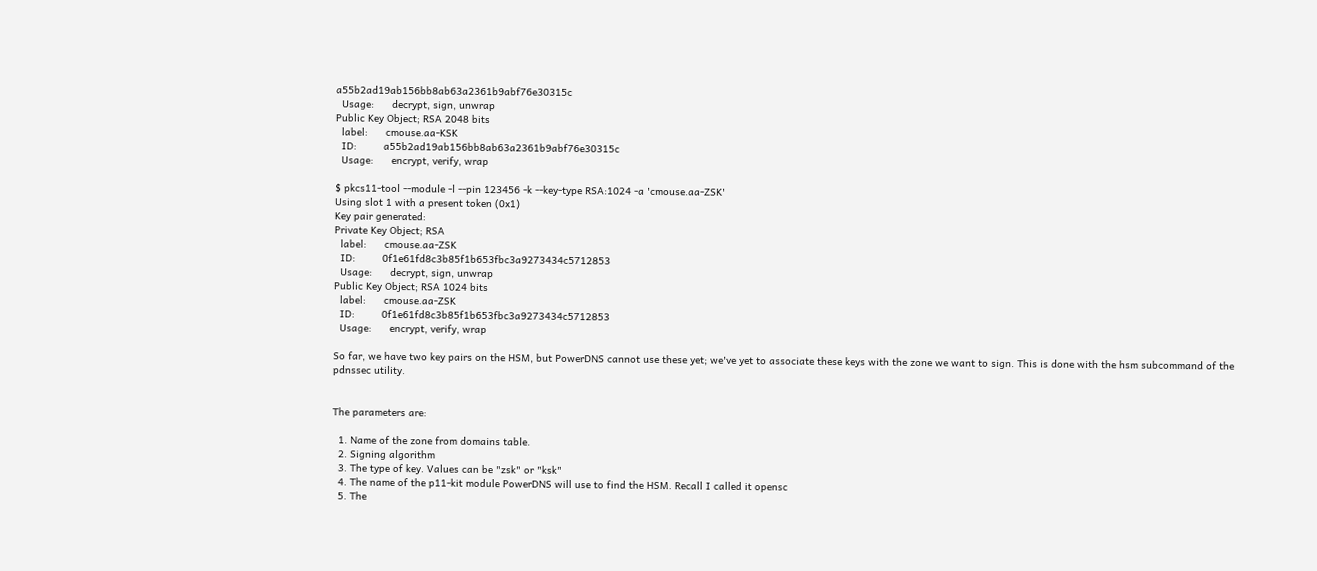a55b2ad19ab156bb8ab63a2361b9abf76e30315c
  Usage:      decrypt, sign, unwrap
Public Key Object; RSA 2048 bits
  label:      cmouse.aa-KSK
  ID:         a55b2ad19ab156bb8ab63a2361b9abf76e30315c
  Usage:      encrypt, verify, wrap

$ pkcs11-tool --module -l --pin 123456 -k --key-type RSA:1024 -a 'cmouse.aa-ZSK'
Using slot 1 with a present token (0x1)
Key pair generated:
Private Key Object; RSA
  label:      cmouse.aa-ZSK
  ID:         0f1e61fd8c3b85f1b653fbc3a9273434c5712853
  Usage:      decrypt, sign, unwrap
Public Key Object; RSA 1024 bits
  label:      cmouse.aa-ZSK
  ID:         0f1e61fd8c3b85f1b653fbc3a9273434c5712853
  Usage:      encrypt, verify, wrap

So far, we have two key pairs on the HSM, but PowerDNS cannot use these yet; we've yet to associate these keys with the zone we want to sign. This is done with the hsm subcommand of the pdnssec utility.


The parameters are:

  1. Name of the zone from domains table.
  2. Signing algorithm
  3. The type of key. Values can be "zsk" or "ksk"
  4. The name of the p11-kit module PowerDNS will use to find the HSM. Recall I called it opensc
  5. The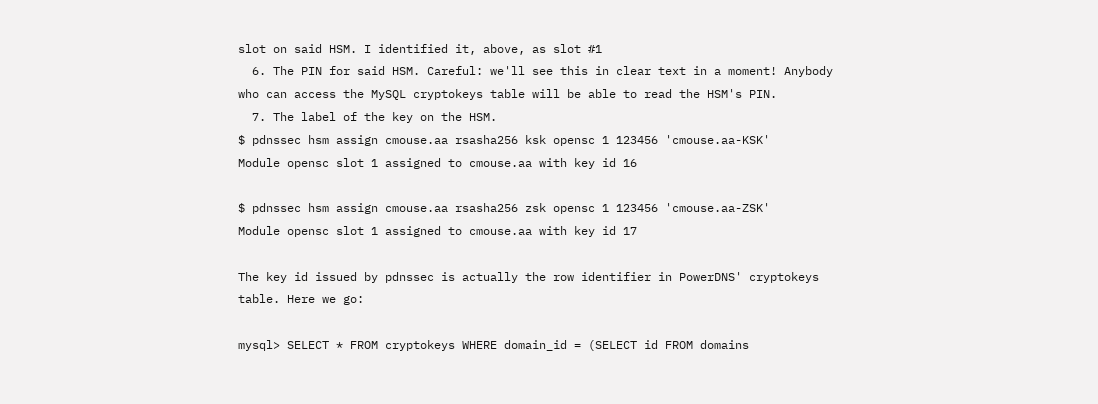slot on said HSM. I identified it, above, as slot #1
  6. The PIN for said HSM. Careful: we'll see this in clear text in a moment! Anybody who can access the MySQL cryptokeys table will be able to read the HSM's PIN.
  7. The label of the key on the HSM.
$ pdnssec hsm assign cmouse.aa rsasha256 ksk opensc 1 123456 'cmouse.aa-KSK'
Module opensc slot 1 assigned to cmouse.aa with key id 16

$ pdnssec hsm assign cmouse.aa rsasha256 zsk opensc 1 123456 'cmouse.aa-ZSK'
Module opensc slot 1 assigned to cmouse.aa with key id 17

The key id issued by pdnssec is actually the row identifier in PowerDNS' cryptokeys table. Here we go:

mysql> SELECT * FROM cryptokeys WHERE domain_id = (SELECT id FROM domains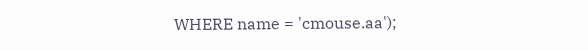WHERE name = 'cmouse.aa');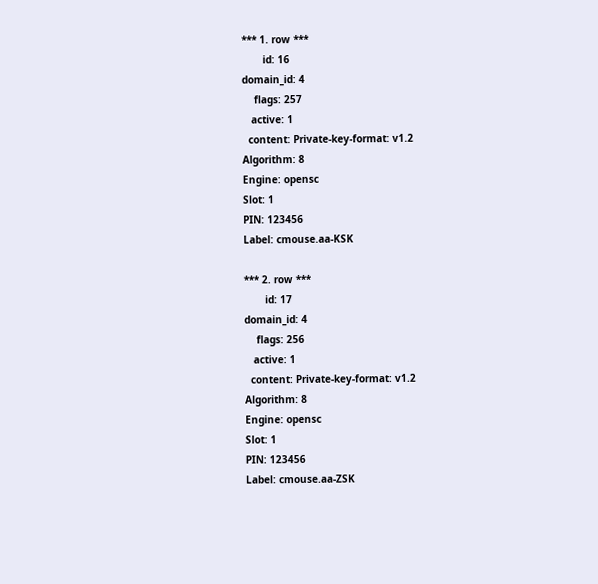*** 1. row ***
       id: 16
domain_id: 4
    flags: 257
   active: 1
  content: Private-key-format: v1.2
Algorithm: 8
Engine: opensc
Slot: 1
PIN: 123456
Label: cmouse.aa-KSK

*** 2. row ***
       id: 17
domain_id: 4
    flags: 256
   active: 1
  content: Private-key-format: v1.2
Algorithm: 8
Engine: opensc
Slot: 1
PIN: 123456
Label: cmouse.aa-ZSK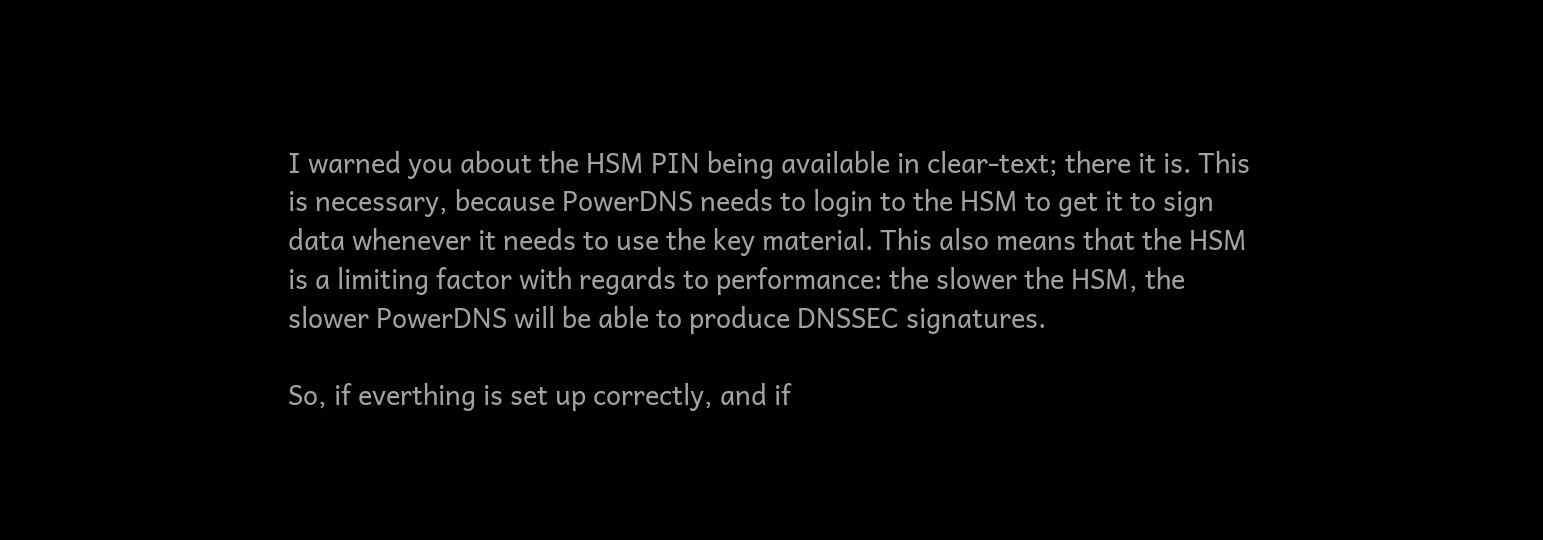I warned you about the HSM PIN being available in clear-text; there it is. This is necessary, because PowerDNS needs to login to the HSM to get it to sign data whenever it needs to use the key material. This also means that the HSM is a limiting factor with regards to performance: the slower the HSM, the slower PowerDNS will be able to produce DNSSEC signatures.

So, if everthing is set up correctly, and if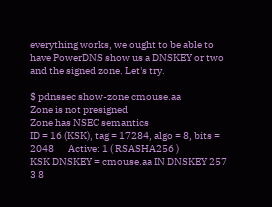everything works, we ought to be able to have PowerDNS show us a DNSKEY or two and the signed zone. Let's try.

$ pdnssec show-zone cmouse.aa
Zone is not presigned
Zone has NSEC semantics
ID = 16 (KSK), tag = 17284, algo = 8, bits = 2048       Active: 1 ( RSASHA256 )
KSK DNSKEY = cmouse.aa IN DNSKEY 257 3 8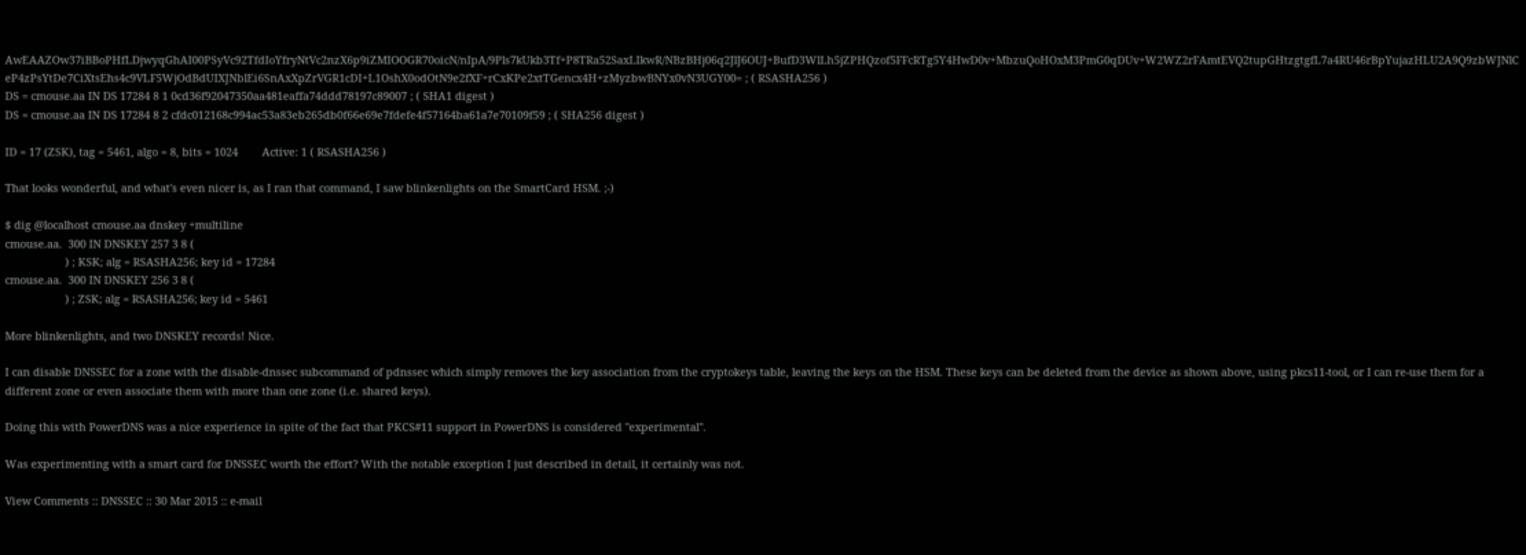AwEAAZOw37iBBoPHfLDjwyqGhAI00PSyVc92TfdIoYfryNtVc2nzX6p9iZMIOOGR70oicN/nIpA/9Pls7kUkb3Tf+P8TRa52SaxLIkwR/NBzBHj06q2JlJ6OUJ+BufD3WlLh5jZPHQzof5FFcRTg5Y4HwD0v+MbzuQoHOxM3PmG0qDUv+W2WZ2rFAmtEVQ2tupGHtzgtgfL7a4RU46rBpYujazHLU2A9Q9zbWJNlCeP4zPsYtDe7CiXtsEhs4c9VLF5WjOdBdUIXJNblEi6SnAxXpZrVGR1cDI+L1OshX0odOtN9e2fXF+rCxKPe2xtTGencx4H+zMyzbwBNYx0vN3UGY00= ; ( RSASHA256 )
DS = cmouse.aa IN DS 17284 8 1 0cd36f92047350aa481eaffa74ddd78197c89007 ; ( SHA1 digest )
DS = cmouse.aa IN DS 17284 8 2 cfdc012168c994ac53a83eb265db0f66e69e7fdefe4f57164ba61a7e70109f59 ; ( SHA256 digest )

ID = 17 (ZSK), tag = 5461, algo = 8, bits = 1024        Active: 1 ( RSASHA256 )

That looks wonderful, and what's even nicer is, as I ran that command, I saw blinkenlights on the SmartCard HSM. ;-)

$ dig @localhost cmouse.aa dnskey +multiline
cmouse.aa.  300 IN DNSKEY 257 3 8 (
                    ) ; KSK; alg = RSASHA256; key id = 17284
cmouse.aa.  300 IN DNSKEY 256 3 8 (
                    ) ; ZSK; alg = RSASHA256; key id = 5461

More blinkenlights, and two DNSKEY records! Nice.

I can disable DNSSEC for a zone with the disable-dnssec subcommand of pdnssec which simply removes the key association from the cryptokeys table, leaving the keys on the HSM. These keys can be deleted from the device as shown above, using pkcs11-tool, or I can re-use them for a different zone or even associate them with more than one zone (i.e. shared keys).

Doing this with PowerDNS was a nice experience in spite of the fact that PKCS#11 support in PowerDNS is considered "experimental".

Was experimenting with a smart card for DNSSEC worth the effort? With the notable exception I just described in detail, it certainly was not.

View Comments :: DNSSEC :: 30 Mar 2015 :: e-mail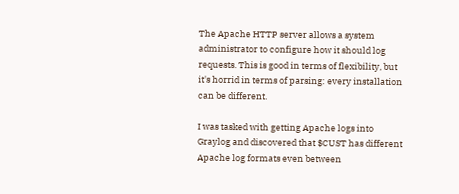The Apache HTTP server allows a system administrator to configure how it should log requests. This is good in terms of flexibility, but it's horrid in terms of parsing: every installation can be different.

I was tasked with getting Apache logs into Graylog and discovered that $CUST has different Apache log formats even between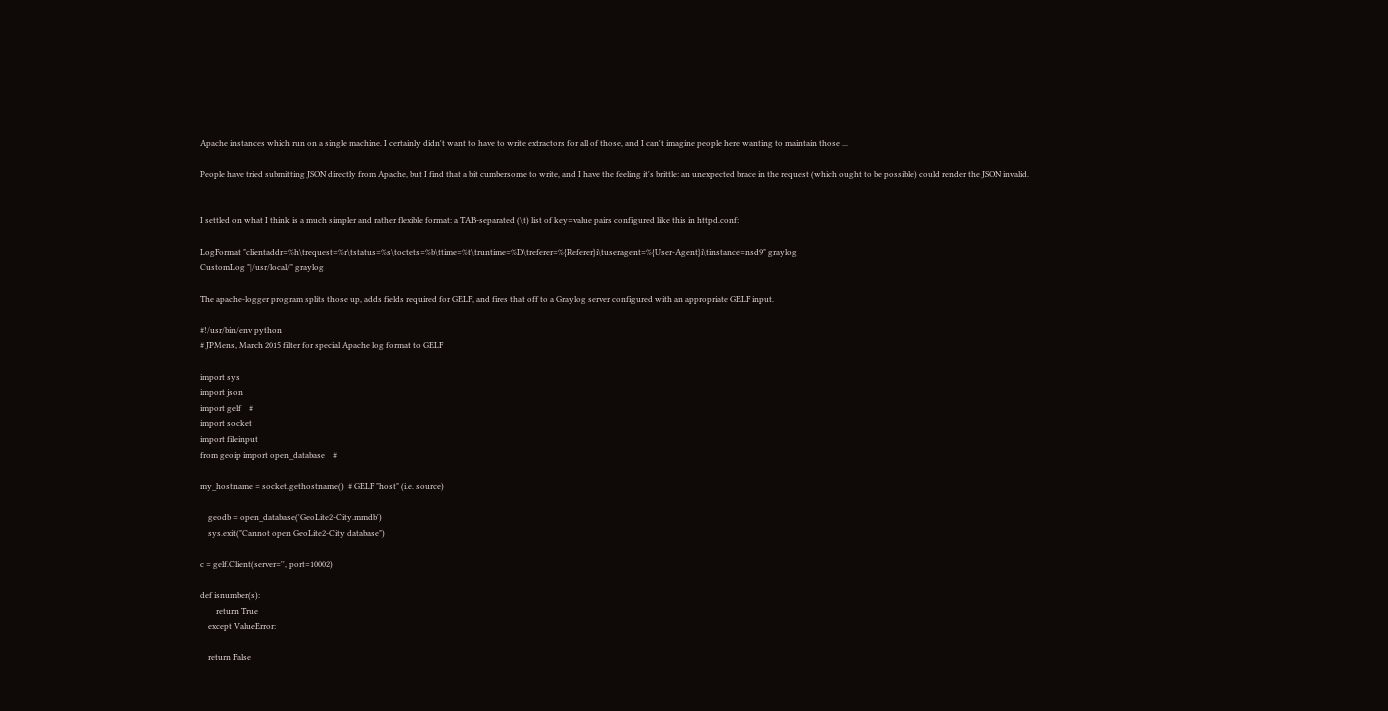Apache instances which run on a single machine. I certainly didn't want to have to write extractors for all of those, and I can't imagine people here wanting to maintain those ...

People have tried submitting JSON directly from Apache, but I find that a bit cumbersome to write, and I have the feeling it's brittle: an unexpected brace in the request (which ought to be possible) could render the JSON invalid.


I settled on what I think is a much simpler and rather flexible format: a TAB-separated (\t) list of key=value pairs configured like this in httpd.conf:

LogFormat "clientaddr=%h\trequest=%r\tstatus=%s\toctets=%b\ttime=%t\truntime=%D\treferer=%{Referer}i\tuseragent=%{User-Agent}i\tinstance=nsd9" graylog
CustomLog "|/usr/local/" graylog

The apache-logger program splits those up, adds fields required for GELF, and fires that off to a Graylog server configured with an appropriate GELF input.

#!/usr/bin/env python
# JPMens, March 2015 filter for special Apache log format to GELF

import sys
import json
import gelf    #
import socket
import fileinput
from geoip import open_database    #

my_hostname = socket.gethostname()  # GELF "host" (i.e. source)

    geodb = open_database('GeoLite2-City.mmdb')
    sys.exit("Cannot open GeoLite2-City database")

c = gelf.Client(server='', port=10002)

def isnumber(s):
        return True
    except ValueError:

    return False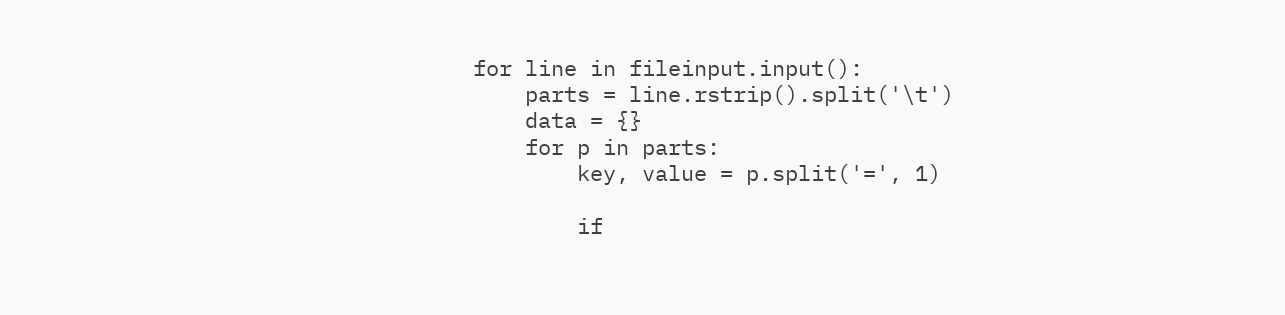for line in fileinput.input():
    parts = line.rstrip().split('\t')
    data = {}
    for p in parts:
        key, value = p.split('=', 1)

        if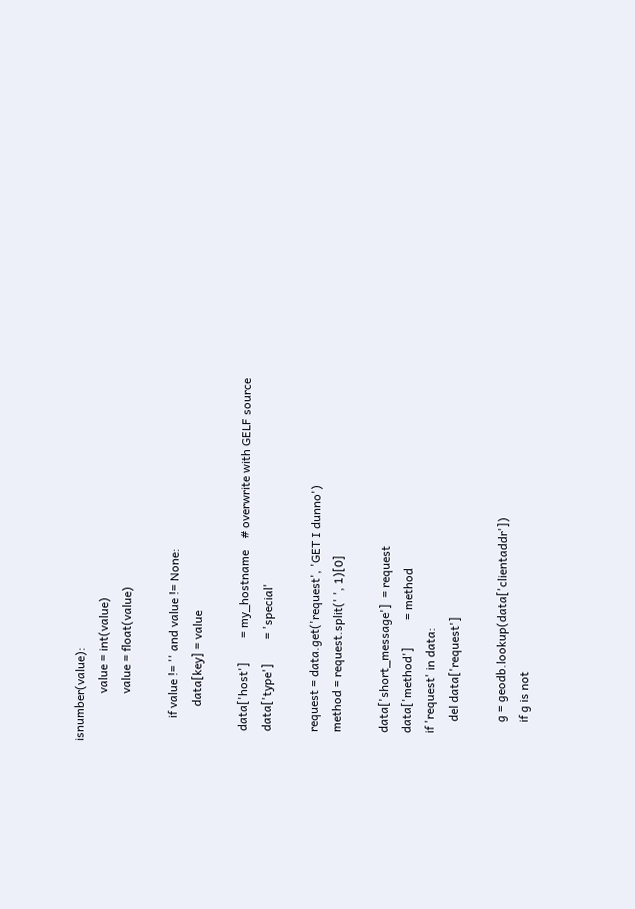isnumber(value):
                value = int(value)
                value = float(value)

        if value != '' and value != None:
            data[key] = value

    data['host']        = my_hostname    # overwrite with GELF source
    data['type']        = 'special'

    request = data.get('request', 'GET I dunno')
    method = request.split(' ', 1)[0]

    data['short_message']  = request
    data['method']         = method
    if 'request' in data:
        del data['request']

        g = geodb.lookup(data['clientaddr'])
        if g is not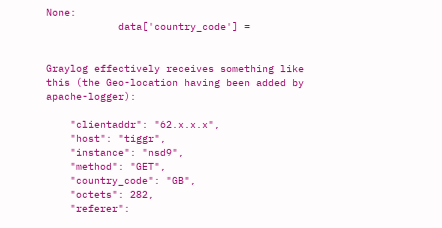None:
            data['country_code'] =


Graylog effectively receives something like this (the Geo-location having been added by apache-logger):

    "clientaddr": "62.x.x.x",
    "host": "tiggr",
    "instance": "nsd9",
    "method": "GET",
    "country_code": "GB",
    "octets": 282,
    "referer":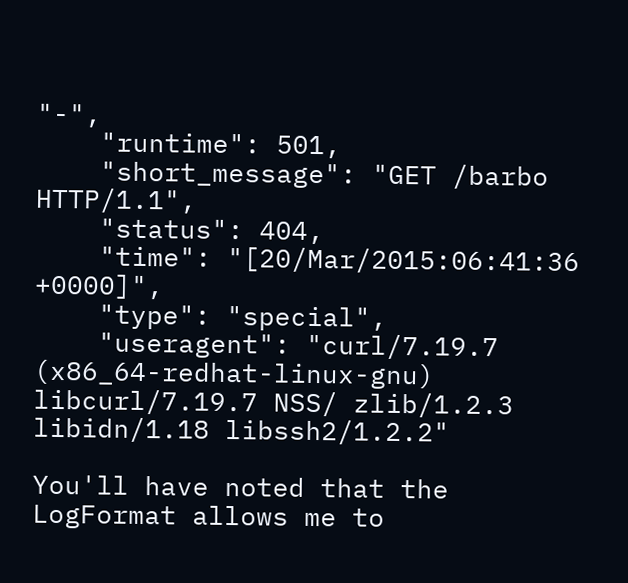"-",
    "runtime": 501,
    "short_message": "GET /barbo HTTP/1.1",
    "status": 404,
    "time": "[20/Mar/2015:06:41:36 +0000]",
    "type": "special",
    "useragent": "curl/7.19.7 (x86_64-redhat-linux-gnu) libcurl/7.19.7 NSS/ zlib/1.2.3 libidn/1.18 libssh2/1.2.2"

You'll have noted that the LogFormat allows me to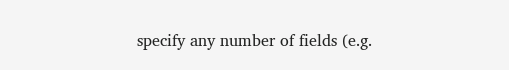specify any number of fields (e.g.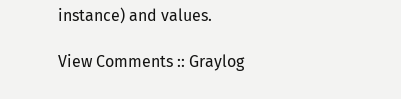instance) and values.

View Comments :: Graylog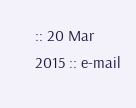:: 20 Mar 2015 :: e-mail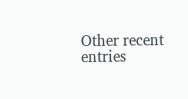Other recent entries